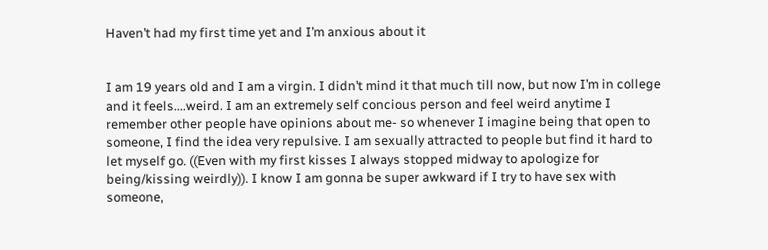Haven’t had my first time yet and I’m anxious about it


I am 19 years old and I am a virgin. I didn’t mind it that much till now, but now I’m in college and it feels....weird. I am an extremely self concious person and feel weird anytime I remember other people have opinions about me- so whenever I imagine being that open to someone, I find the idea very repulsive. I am sexually attracted to people but find it hard to let myself go. ((Even with my first kisses I always stopped midway to apologize for being/kissing weirdly)). I know I am gonna be super awkward if I try to have sex with someone,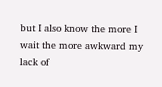but I also know the more I wait the more awkward my lack of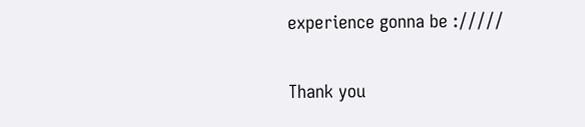experience gonna be ://///

Thank you